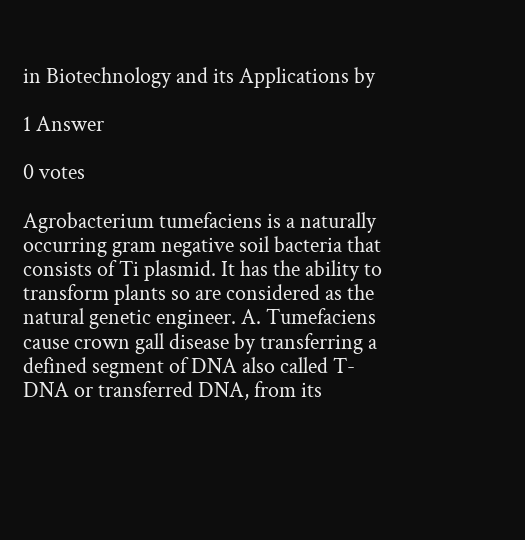in Biotechnology and its Applications by

1 Answer

0 votes

Agrobacterium tumefaciens is a naturally occurring gram negative soil bacteria that consists of Ti plasmid. It has the ability to transform plants so are considered as the natural genetic engineer. A. Tumefaciens cause crown gall disease by transferring a defined segment of DNA also called T-DNA or transferred DNA, from its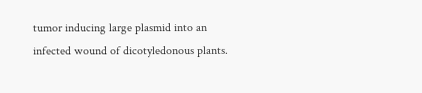tumor inducing large plasmid into an infected wound of dicotyledonous plants.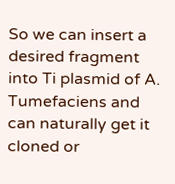So we can insert a desired fragment into Ti plasmid of A. Tumefaciens and can naturally get it cloned or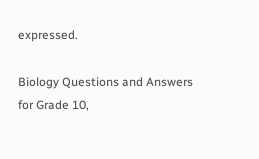expressed.

Biology Questions and Answers for Grade 10,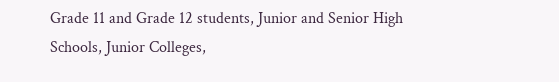Grade 11 and Grade 12 students, Junior and Senior High Schools, Junior Colleges,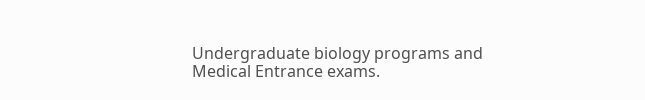Undergraduate biology programs and Medical Entrance exams.